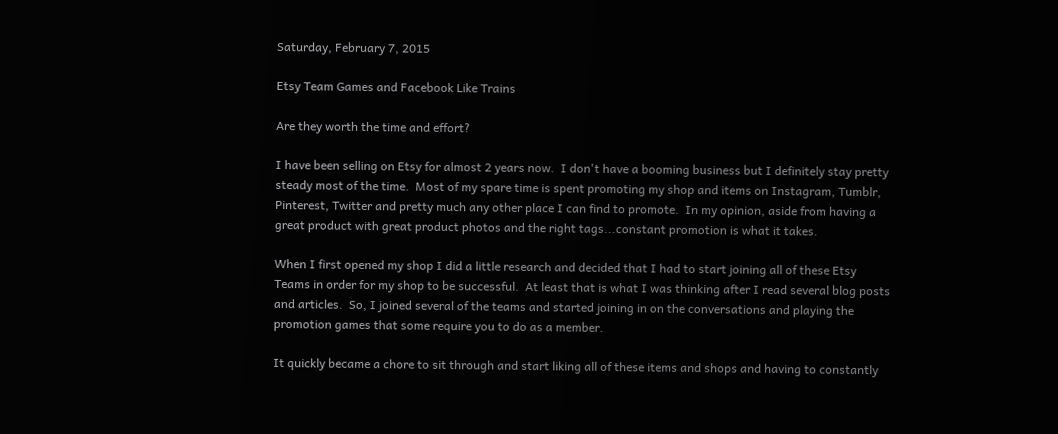Saturday, February 7, 2015

Etsy Team Games and Facebook Like Trains

Are they worth the time and effort?

I have been selling on Etsy for almost 2 years now.  I don't have a booming business but I definitely stay pretty steady most of the time.  Most of my spare time is spent promoting my shop and items on Instagram, Tumblr, Pinterest, Twitter and pretty much any other place I can find to promote.  In my opinion, aside from having a great product with great product photos and the right tags...constant promotion is what it takes.

When I first opened my shop I did a little research and decided that I had to start joining all of these Etsy Teams in order for my shop to be successful.  At least that is what I was thinking after I read several blog posts and articles.  So, I joined several of the teams and started joining in on the conversations and playing the promotion games that some require you to do as a member.

It quickly became a chore to sit through and start liking all of these items and shops and having to constantly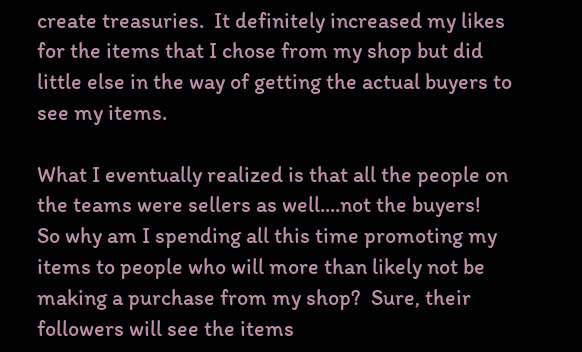create treasuries.  It definitely increased my likes for the items that I chose from my shop but did little else in the way of getting the actual buyers to see my items.

What I eventually realized is that all the people on the teams were sellers as well....not the buyers!  So why am I spending all this time promoting my items to people who will more than likely not be making a purchase from my shop?  Sure, their followers will see the items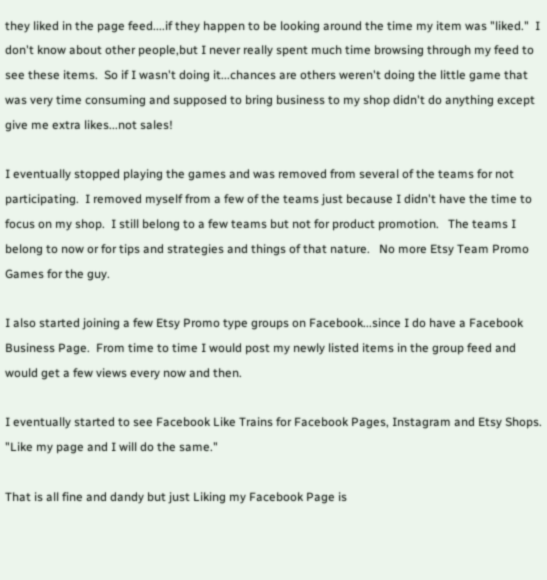they liked in the page feed....if they happen to be looking around the time my item was "liked."  I don't know about other people,but I never really spent much time browsing through my feed to see these items.  So if I wasn't doing it...chances are others weren't doing the little game that was very time consuming and supposed to bring business to my shop didn't do anything except give me extra likes...not sales!

I eventually stopped playing the games and was removed from several of the teams for not participating.  I removed myself from a few of the teams just because I didn't have the time to focus on my shop.  I still belong to a few teams but not for product promotion.   The teams I belong to now or for tips and strategies and things of that nature.   No more Etsy Team Promo Games for the guy.

I also started joining a few Etsy Promo type groups on Facebook...since I do have a Facebook Business Page.  From time to time I would post my newly listed items in the group feed and would get a few views every now and then.

I eventually started to see Facebook Like Trains for Facebook Pages, Instagram and Etsy Shops.  "Like my page and I will do the same."

That is all fine and dandy but just Liking my Facebook Page is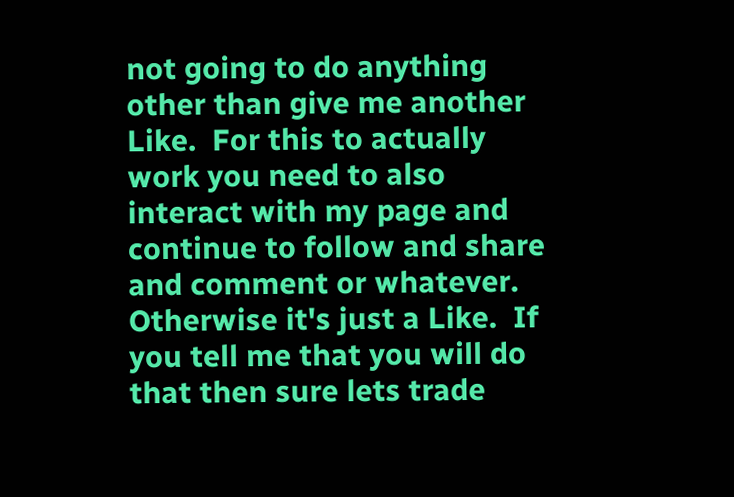not going to do anything other than give me another Like.  For this to actually work you need to also interact with my page and continue to follow and share and comment or whatever.  Otherwise it's just a Like.  If you tell me that you will do that then sure lets trade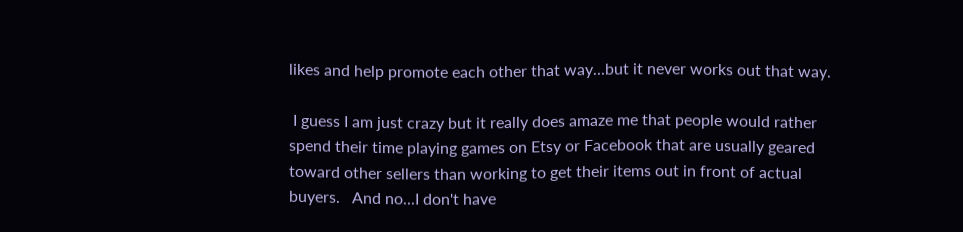likes and help promote each other that way...but it never works out that way.

 I guess I am just crazy but it really does amaze me that people would rather spend their time playing games on Etsy or Facebook that are usually geared toward other sellers than working to get their items out in front of actual buyers.   And no...I don't have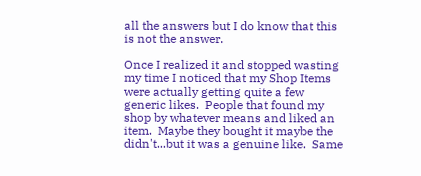all the answers but I do know that this is not the answer.

Once I realized it and stopped wasting my time I noticed that my Shop Items were actually getting quite a few generic likes.  People that found my shop by whatever means and liked an item.  Maybe they bought it maybe the didn't...but it was a genuine like.  Same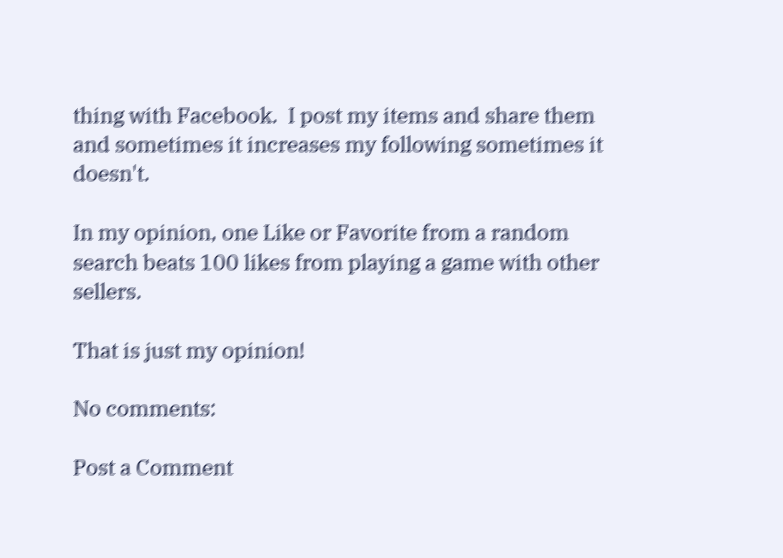thing with Facebook.  I post my items and share them and sometimes it increases my following sometimes it doesn't.

In my opinion, one Like or Favorite from a random search beats 100 likes from playing a game with other sellers.

That is just my opinion!

No comments:

Post a Comment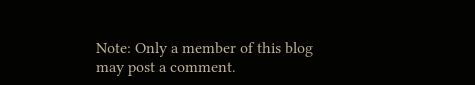Note: Only a member of this blog may post a comment.